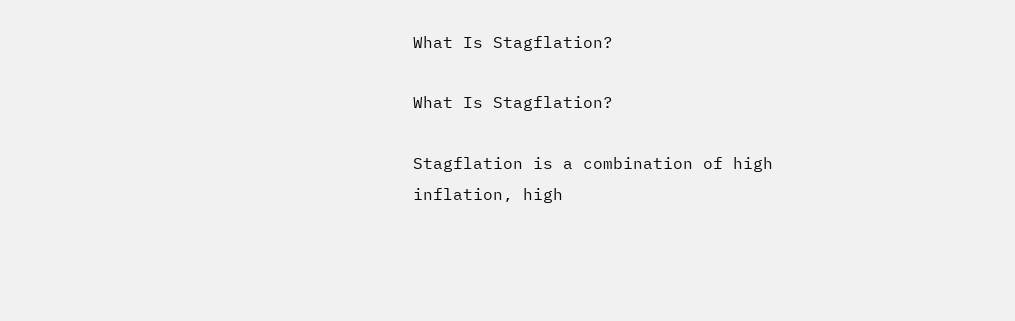What Is Stagflation?

What Is Stagflation?

Stagflation is a combination of high inflation, high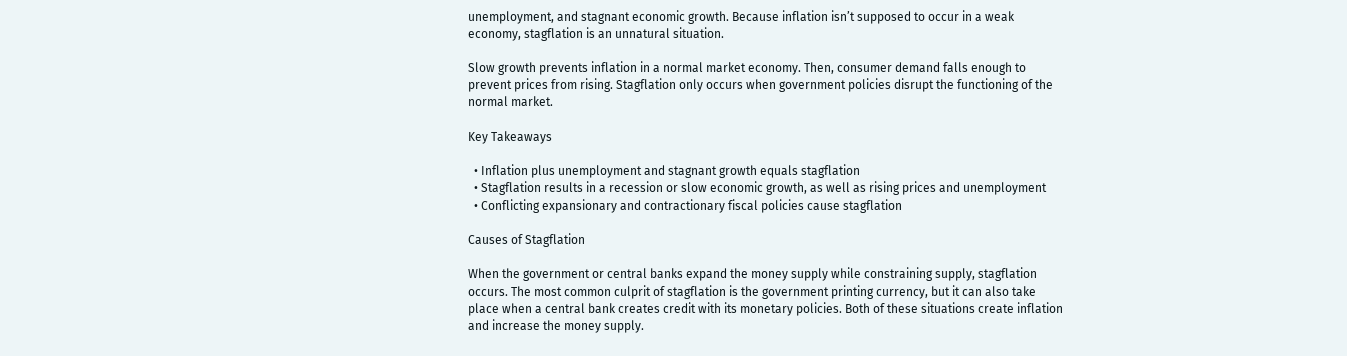unemployment, and stagnant economic growth. Because inflation isn’t supposed to occur in a weak economy, stagflation is an unnatural situation.

Slow growth prevents inflation in a normal market economy. Then, consumer demand falls enough to prevent prices from rising. Stagflation only occurs when government policies disrupt the functioning of the normal market.

Key Takeaways

  • Inflation plus unemployment and stagnant growth equals stagflation
  • Stagflation results in a recession or slow economic growth, as well as rising prices and unemployment
  • Conflicting expansionary and contractionary fiscal policies cause stagflation

Causes of Stagflation

When the government or central banks expand the money supply while constraining supply, stagflation occurs. The most common culprit of stagflation is the government printing currency, but it can also take place when a central bank creates credit with its monetary policies. Both of these situations create inflation and increase the money supply.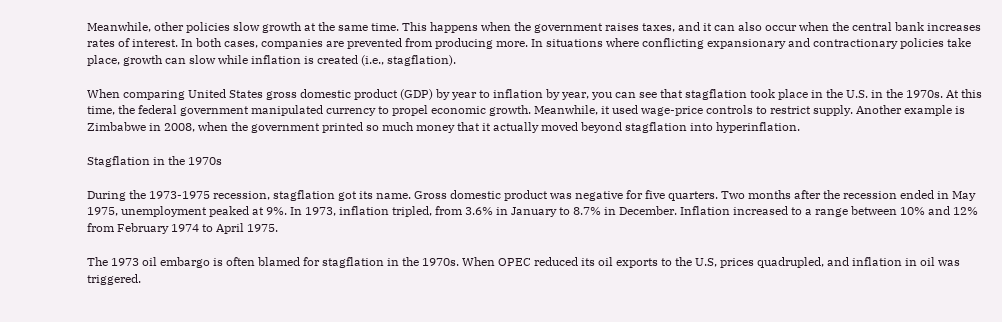Meanwhile, other policies slow growth at the same time. This happens when the government raises taxes, and it can also occur when the central bank increases rates of interest. In both cases, companies are prevented from producing more. In situations where conflicting expansionary and contractionary policies take place, growth can slow while inflation is created (i.e., stagflation).

When comparing United States gross domestic product (GDP) by year to inflation by year, you can see that stagflation took place in the U.S. in the 1970s. At this time, the federal government manipulated currency to propel economic growth. Meanwhile, it used wage-price controls to restrict supply. Another example is Zimbabwe in 2008, when the government printed so much money that it actually moved beyond stagflation into hyperinflation.

Stagflation in the 1970s

During the 1973-1975 recession, stagflation got its name. Gross domestic product was negative for five quarters. Two months after the recession ended in May 1975, unemployment peaked at 9%. In 1973, inflation tripled, from 3.6% in January to 8.7% in December. Inflation increased to a range between 10% and 12% from February 1974 to April 1975.

The 1973 oil embargo is often blamed for stagflation in the 1970s. When OPEC reduced its oil exports to the U.S, prices quadrupled, and inflation in oil was triggered.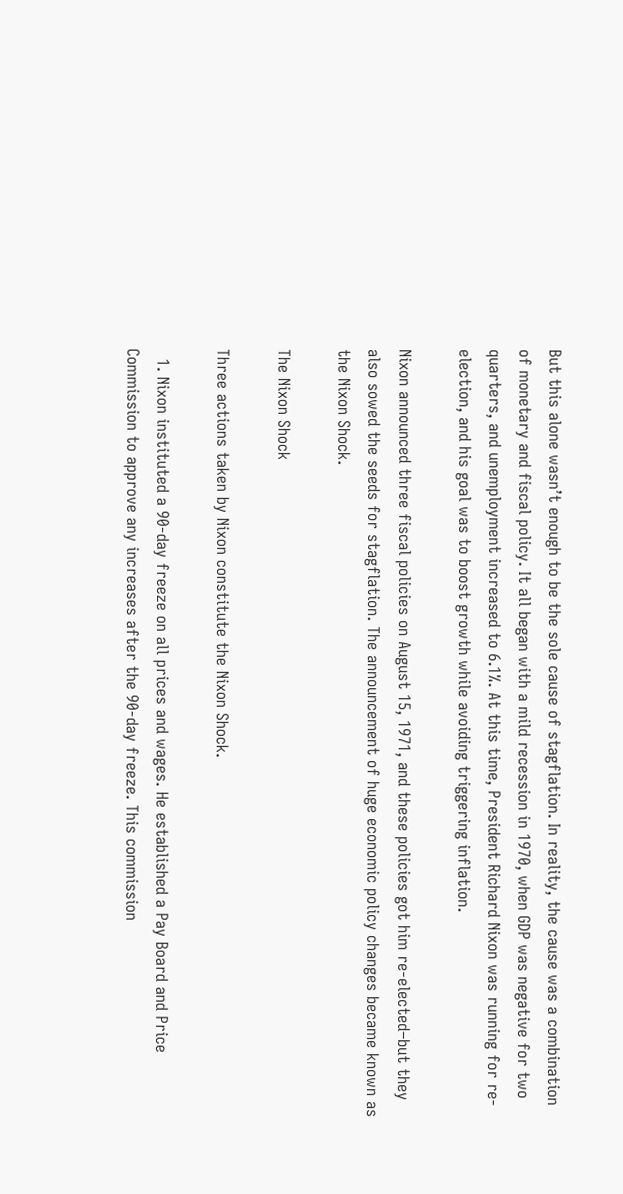But this alone wasn’t enough to be the sole cause of stagflation. In reality, the cause was a combination of monetary and fiscal policy. It all began with a mild recession in 1970, when GDP was negative for two quarters, and unemployment increased to 6.1%. At this time, President Richard Nixon was running for re-election, and his goal was to boost growth while avoiding triggering inflation.

Nixon announced three fiscal policies on August 15, 1971, and these policies got him re-elected–but they also sowed the seeds for stagflation. The announcement of huge economic policy changes became known as the Nixon Shock.

The Nixon Shock

Three actions taken by Nixon constitute the Nixon Shock.

  1. Nixon instituted a 90-day freeze on all prices and wages. He established a Pay Board and Price Commission to approve any increases after the 90-day freeze. This commission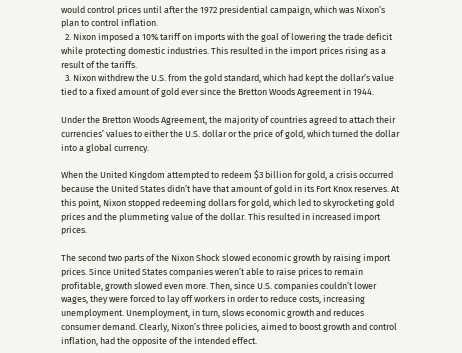would control prices until after the 1972 presidential campaign, which was Nixon’s plan to control inflation.
  2. Nixon imposed a 10% tariff on imports with the goal of lowering the trade deficit while protecting domestic industries. This resulted in the import prices rising as a result of the tariffs.
  3. Nixon withdrew the U.S. from the gold standard, which had kept the dollar’s value tied to a fixed amount of gold ever since the Bretton Woods Agreement in 1944.

Under the Bretton Woods Agreement, the majority of countries agreed to attach their currencies’ values to either the U.S. dollar or the price of gold, which turned the dollar into a global currency.

When the United Kingdom attempted to redeem $3 billion for gold, a crisis occurred because the United States didn’t have that amount of gold in its Fort Knox reserves. At this point, Nixon stopped redeeming dollars for gold, which led to skyrocketing gold prices and the plummeting value of the dollar. This resulted in increased import prices.

The second two parts of the Nixon Shock slowed economic growth by raising import prices. Since United States companies weren’t able to raise prices to remain profitable, growth slowed even more. Then, since U.S. companies couldn’t lower wages, they were forced to lay off workers in order to reduce costs, increasing unemployment. Unemployment, in turn, slows economic growth and reduces consumer demand. Clearly, Nixon’s three policies, aimed to boost growth and control inflation, had the opposite of the intended effect.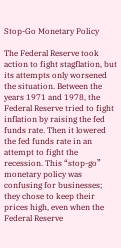Stop-Go Monetary Policy

The Federal Reserve took action to fight stagflation, but its attempts only worsened the situation. Between the years 1971 and 1978, the Federal Reserve tried to fight inflation by raising the fed funds rate. Then it lowered the fed funds rate in an attempt to fight the recession. This “stop-go” monetary policy was confusing for businesses; they chose to keep their prices high, even when the Federal Reserve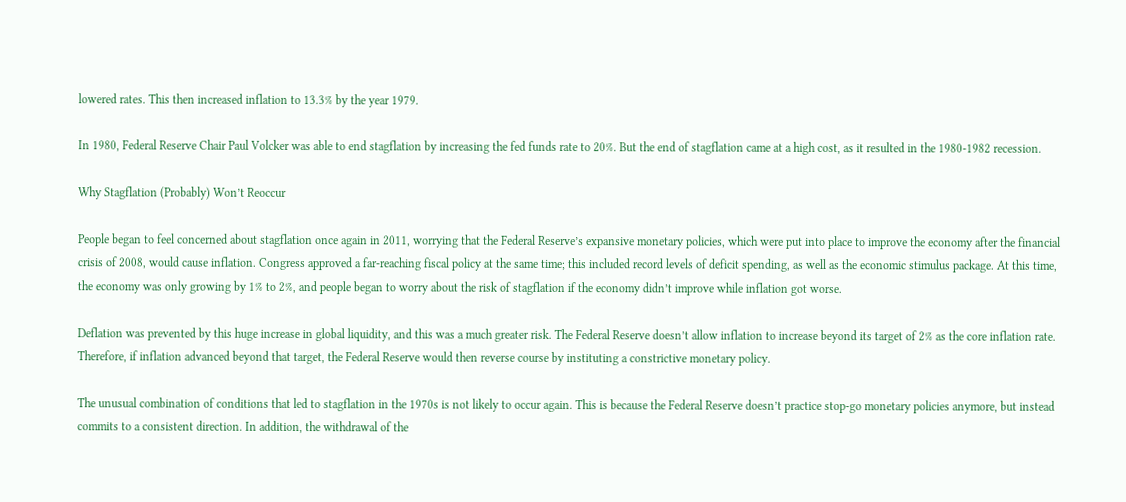lowered rates. This then increased inflation to 13.3% by the year 1979.

In 1980, Federal Reserve Chair Paul Volcker was able to end stagflation by increasing the fed funds rate to 20%. But the end of stagflation came at a high cost, as it resulted in the 1980-1982 recession.

Why Stagflation (Probably) Won’t Reoccur

People began to feel concerned about stagflation once again in 2011, worrying that the Federal Reserve’s expansive monetary policies, which were put into place to improve the economy after the financial crisis of 2008, would cause inflation. Congress approved a far-reaching fiscal policy at the same time; this included record levels of deficit spending, as well as the economic stimulus package. At this time, the economy was only growing by 1% to 2%, and people began to worry about the risk of stagflation if the economy didn’t improve while inflation got worse.

Deflation was prevented by this huge increase in global liquidity, and this was a much greater risk. The Federal Reserve doesn’t allow inflation to increase beyond its target of 2% as the core inflation rate. Therefore, if inflation advanced beyond that target, the Federal Reserve would then reverse course by instituting a constrictive monetary policy.

The unusual combination of conditions that led to stagflation in the 1970s is not likely to occur again. This is because the Federal Reserve doesn’t practice stop-go monetary policies anymore, but instead commits to a consistent direction. In addition, the withdrawal of the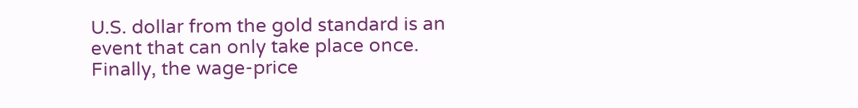U.S. dollar from the gold standard is an event that can only take place once. Finally, the wage-price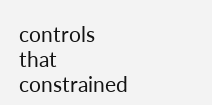controls that constrained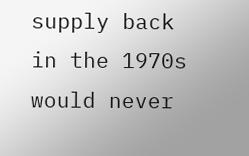supply back in the 1970s would never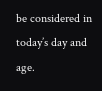be considered in today’s day and age.